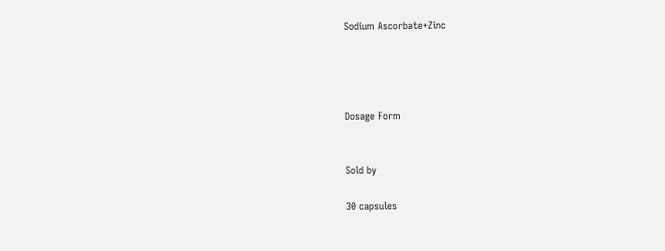Sodium Ascorbate+Zinc




Dosage Form


Sold by

30 capsules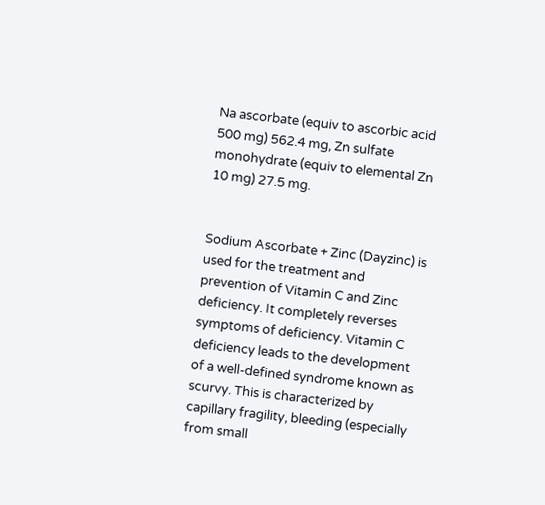Na ascorbate (equiv to ascorbic acid 500 mg) 562.4 mg, Zn sulfate monohydrate (equiv to elemental Zn 10 mg) 27.5 mg.


Sodium Ascorbate + Zinc (Dayzinc) is used for the treatment and prevention of Vitamin C and Zinc deficiency. It completely reverses symptoms of deficiency. Vitamin C deficiency leads to the development of a well-defined syndrome known as scurvy. This is characterized by capillary fragility, bleeding (especially from small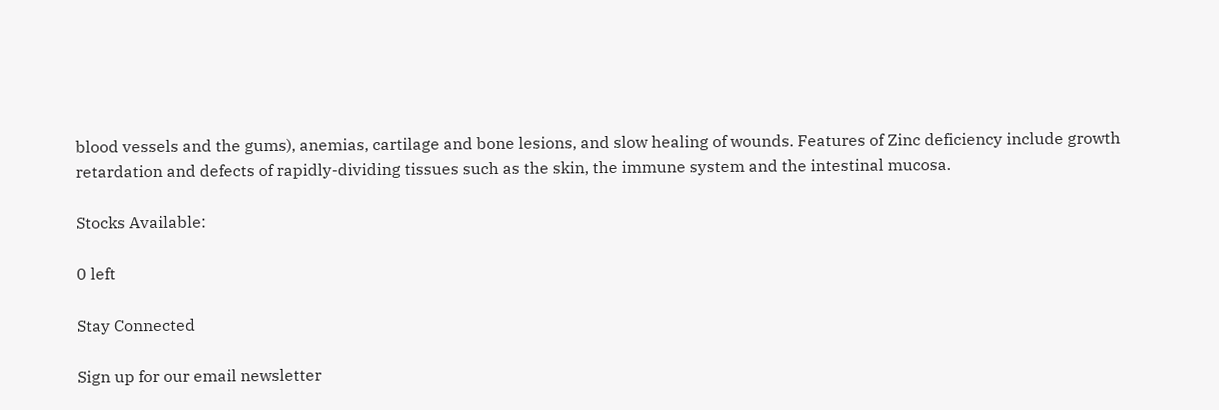blood vessels and the gums), anemias, cartilage and bone lesions, and slow healing of wounds. Features of Zinc deficiency include growth retardation and defects of rapidly-dividing tissues such as the skin, the immune system and the intestinal mucosa.

Stocks Available:

0 left

Stay Connected

Sign up for our email newsletter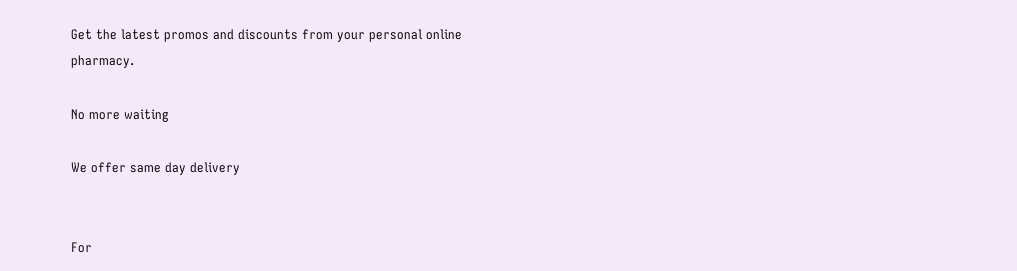Get the latest promos and discounts from your personal online pharmacy.

No more waiting

We offer same day delivery


For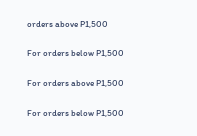orders above P1,500


For orders below P1,500


For orders above P1,500


For orders below P1,500